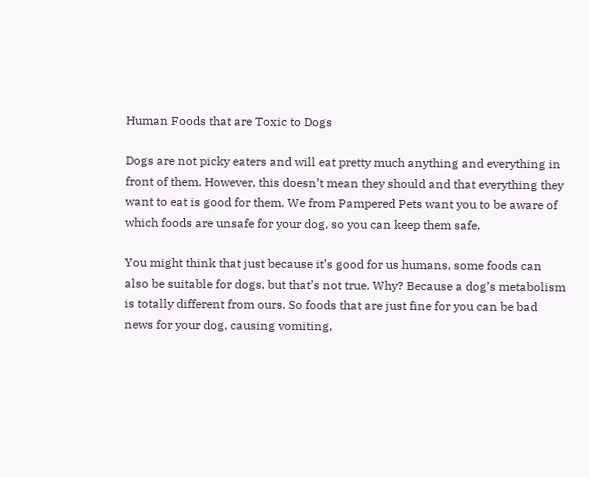Human Foods that are Toxic to Dogs

Dogs are not picky eaters and will eat pretty much anything and everything in front of them. However, this doesn’t mean they should and that everything they want to eat is good for them. We from Pampered Pets want you to be aware of which foods are unsafe for your dog, so you can keep them safe.

You might think that just because it’s good for us humans, some foods can also be suitable for dogs, but that’s not true. Why? Because a dog’s metabolism is totally different from ours. So foods that are just fine for you can be bad news for your dog, causing vomiting,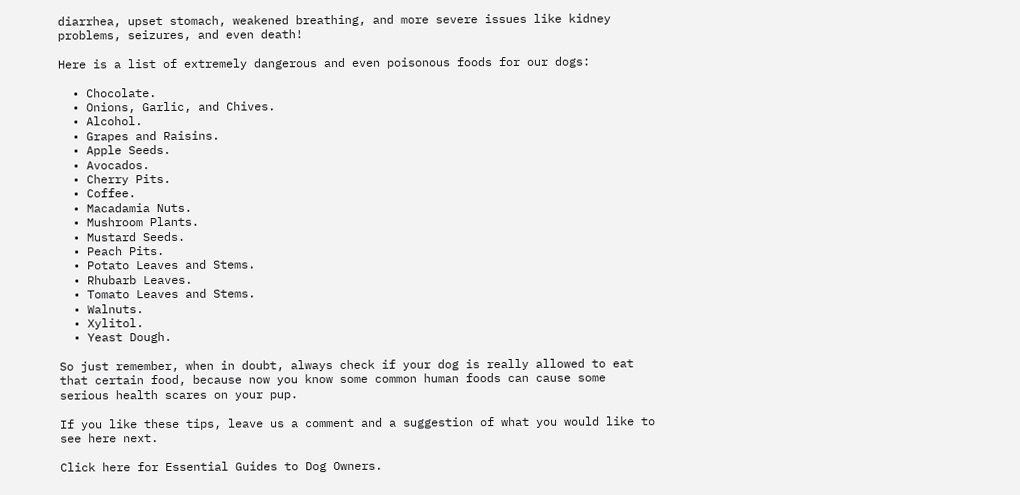diarrhea, upset stomach, weakened breathing, and more severe issues like kidney problems, seizures, and even death!

Here is a list of extremely dangerous and even poisonous foods for our dogs:

  • Chocolate.
  • Onions, Garlic, and Chives.
  • Alcohol.
  • Grapes and Raisins.
  • Apple Seeds.
  • Avocados.
  • Cherry Pits.
  • Coffee.
  • Macadamia Nuts.
  • Mushroom Plants.
  • Mustard Seeds.
  • Peach Pits.
  • Potato Leaves and Stems.
  • Rhubarb Leaves.
  • Tomato Leaves and Stems.
  • Walnuts.
  • Xylitol.
  • Yeast Dough.

So just remember, when in doubt, always check if your dog is really allowed to eat that certain food, because now you know some common human foods can cause some serious health scares on your pup.

If you like these tips, leave us a comment and a suggestion of what you would like to see here next.

Click here for Essential Guides to Dog Owners.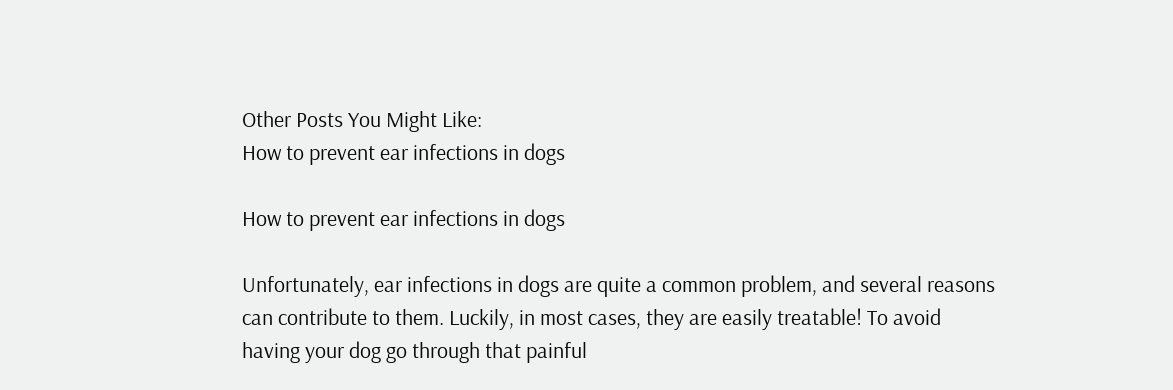Other Posts You Might Like:
How to prevent ear infections in dogs

How to prevent ear infections in dogs

Unfortunately, ear infections in dogs are quite a common problem, and several reasons can contribute to them. Luckily, in most cases, they are easily treatable! To avoid having your dog go through that painful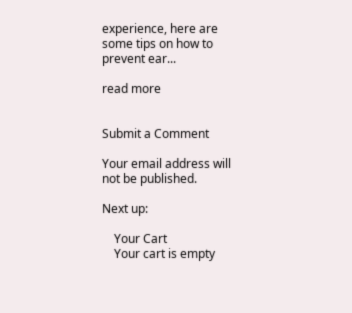experience, here are some tips on how to prevent ear...

read more


Submit a Comment

Your email address will not be published.

Next up:

    Your Cart
    Your cart is empty